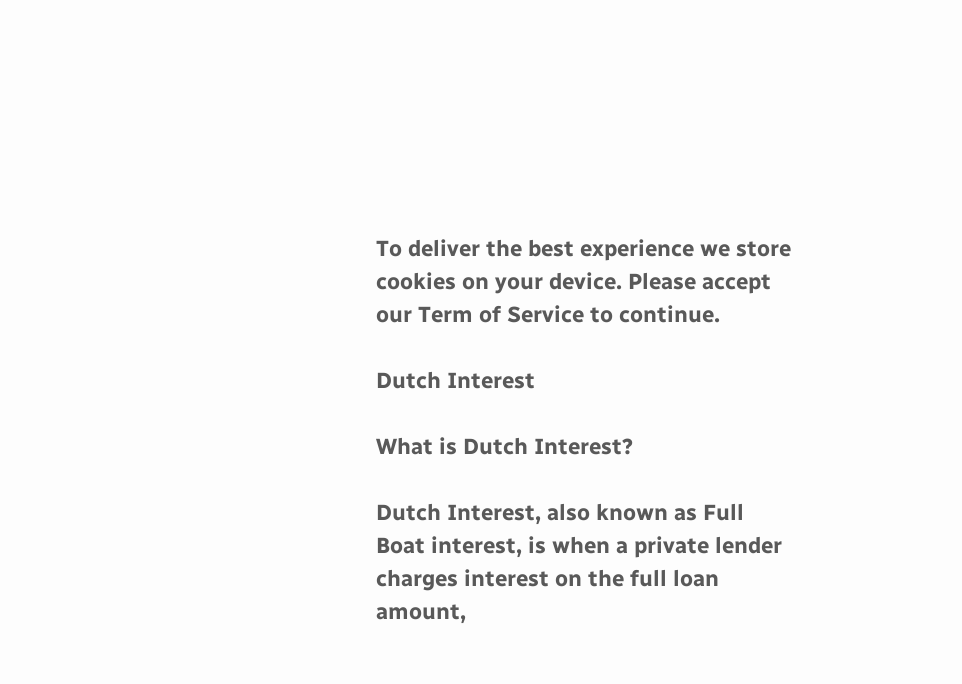To deliver the best experience we store cookies on your device. Please accept our Term of Service to continue.

Dutch Interest

What is Dutch Interest?

Dutch Interest, also known as Full Boat interest, is when a private lender charges interest on the full loan amount,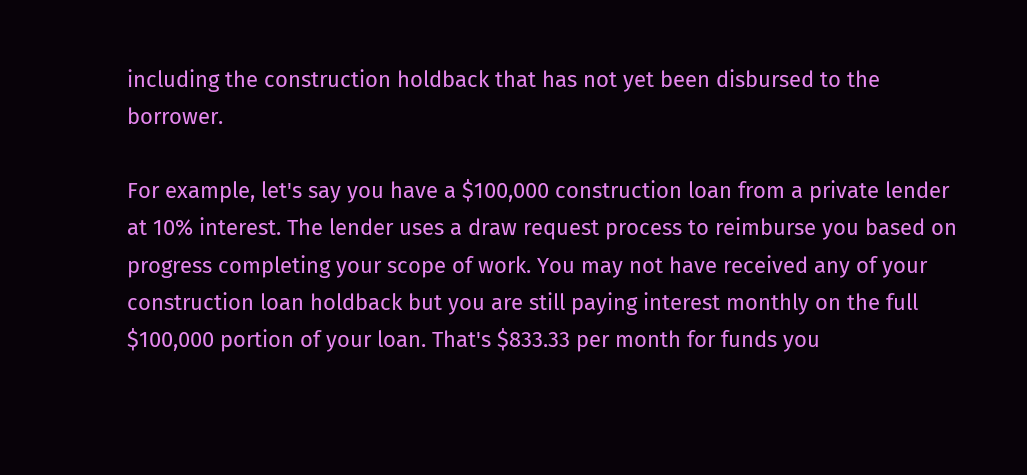including the construction holdback that has not yet been disbursed to the borrower.

For example, let's say you have a $100,000 construction loan from a private lender at 10% interest. The lender uses a draw request process to reimburse you based on progress completing your scope of work. You may not have received any of your construction loan holdback but you are still paying interest monthly on the full $100,000 portion of your loan. That's $833.33 per month for funds you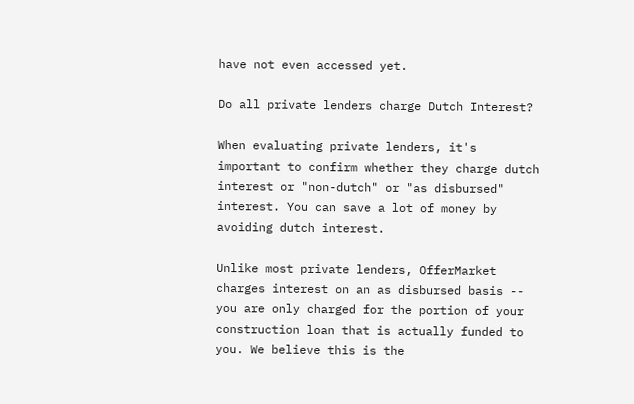have not even accessed yet.

Do all private lenders charge Dutch Interest?

When evaluating private lenders, it's important to confirm whether they charge dutch interest or "non-dutch" or "as disbursed" interest. You can save a lot of money by avoiding dutch interest.

Unlike most private lenders, OfferMarket charges interest on an as disbursed basis -- you are only charged for the portion of your construction loan that is actually funded to you. We believe this is the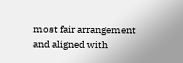most fair arrangement and aligned with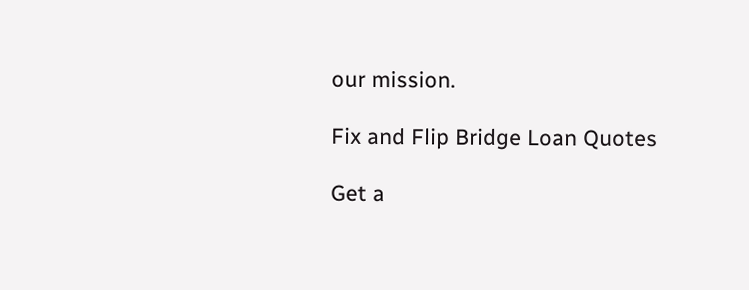our mission.

Fix and Flip Bridge Loan Quotes

Get a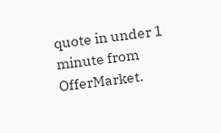quote in under 1 minute from OfferMarket.